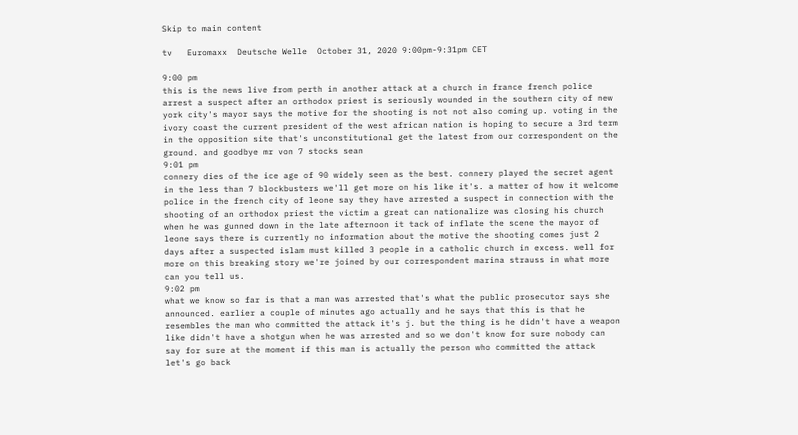Skip to main content

tv   Euromaxx  Deutsche Welle  October 31, 2020 9:00pm-9:31pm CET

9:00 pm
this is the news live from perth in another attack at a church in france french police arrest a suspect after an orthodox priest is seriously wounded in the southern city of new york city's mayor says the motive for the shooting is not not also coming up. voting in the ivory coast the current president of the west african nation is hoping to secure a 3rd term in the opposition site that's unconstitutional get the latest from our correspondent on the ground. and goodbye mr von 7 stocks sean
9:01 pm
connery dies of the ice age of 90 widely seen as the best. connery played the secret agent in the less than 7 blockbusters we'll get more on his like it's. a matter of how it welcome police in the french city of leone say they have arrested a suspect in connection with the shooting of an orthodox priest the victim a great can nationalize was closing his church when he was gunned down in the late afternoon it tack of inflate the scene the mayor of leone says there is currently no information about the motive the shooting comes just 2 days after a suspected islam must killed 3 people in a catholic church in excess. well for more on this breaking story we're joined by our correspondent marina strauss in what more can you tell us.
9:02 pm
what we know so far is that a man was arrested that's what the public prosecutor says she announced. earlier a couple of minutes ago actually and he says that this is that he resembles the man who committed the attack it's j. but the thing is he didn't have a weapon like didn't have a shotgun when he was arrested and so we don't know for sure nobody can say for sure at the moment if this man is actually the person who committed the attack let's go back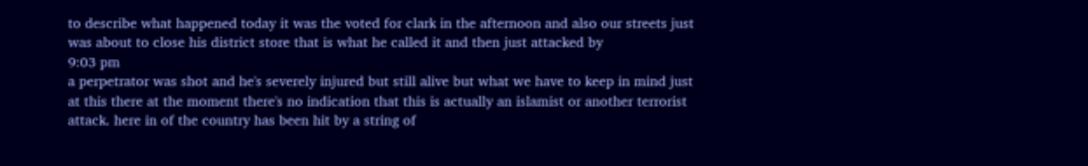to describe what happened today it was the voted for clark in the afternoon and also our streets just was about to close his district store that is what he called it and then just attacked by
9:03 pm
a perpetrator was shot and he's severely injured but still alive but what we have to keep in mind just at this there at the moment there's no indication that this is actually an islamist or another terrorist attack. here in of the country has been hit by a string of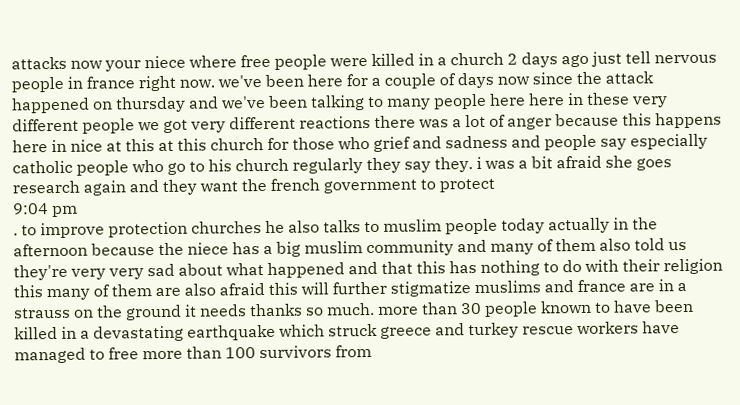attacks now your niece where free people were killed in a church 2 days ago just tell nervous people in france right now. we've been here for a couple of days now since the attack happened on thursday and we've been talking to many people here here in these very different people we got very different reactions there was a lot of anger because this happens here in nice at this at this church for those who grief and sadness and people say especially catholic people who go to his church regularly they say they. i was a bit afraid she goes research again and they want the french government to protect
9:04 pm
. to improve protection churches he also talks to muslim people today actually in the afternoon because the niece has a big muslim community and many of them also told us they're very very sad about what happened and that this has nothing to do with their religion this many of them are also afraid this will further stigmatize muslims and france are in a strauss on the ground it needs thanks so much. more than 30 people known to have been killed in a devastating earthquake which struck greece and turkey rescue workers have managed to free more than 100 survivors from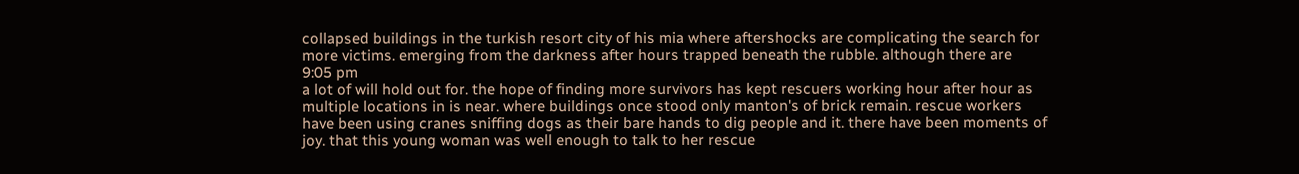collapsed buildings in the turkish resort city of his mia where aftershocks are complicating the search for more victims. emerging from the darkness after hours trapped beneath the rubble. although there are
9:05 pm
a lot of will hold out for. the hope of finding more survivors has kept rescuers working hour after hour as multiple locations in is near. where buildings once stood only manton's of brick remain. rescue workers have been using cranes sniffing dogs as their bare hands to dig people and it. there have been moments of joy. that this young woman was well enough to talk to her rescue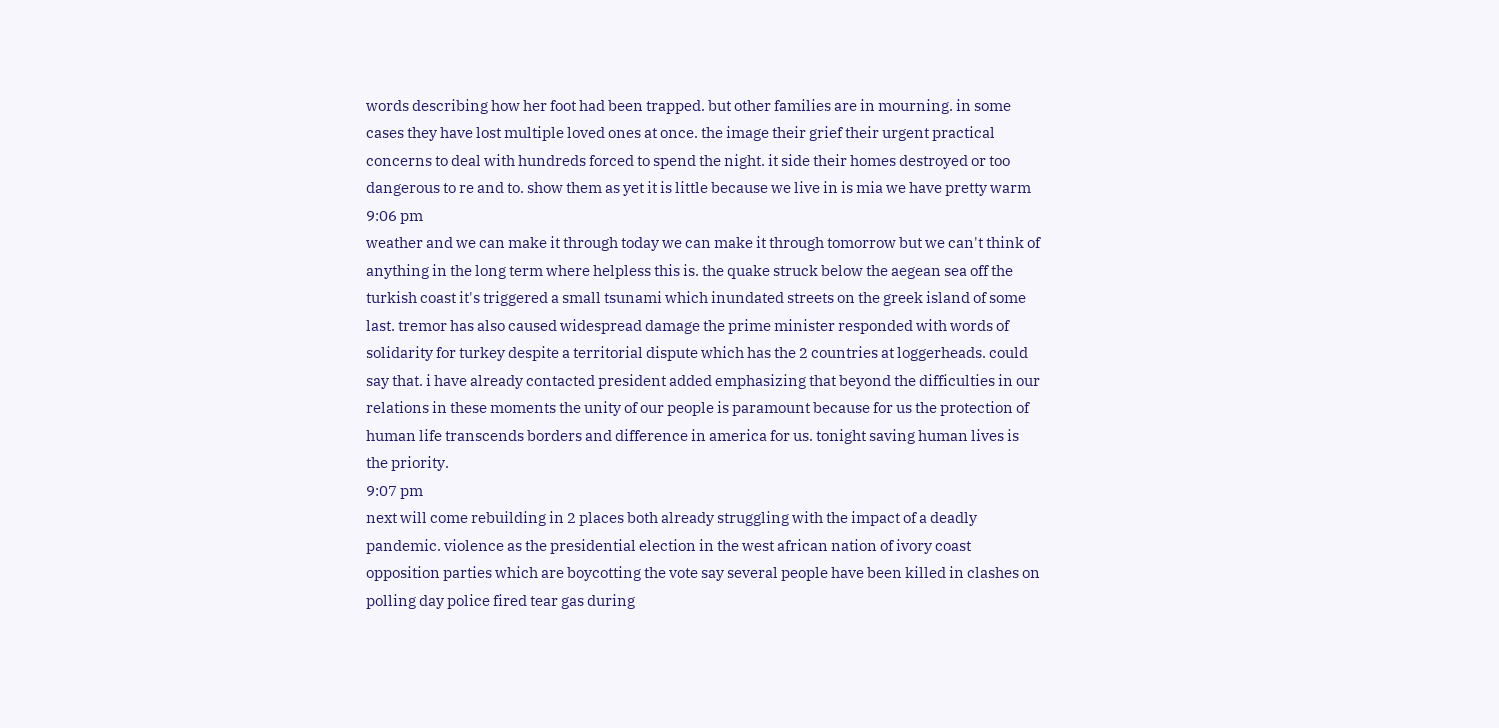words describing how her foot had been trapped. but other families are in mourning. in some cases they have lost multiple loved ones at once. the image their grief their urgent practical concerns to deal with hundreds forced to spend the night. it side their homes destroyed or too dangerous to re and to. show them as yet it is little because we live in is mia we have pretty warm
9:06 pm
weather and we can make it through today we can make it through tomorrow but we can't think of anything in the long term where helpless this is. the quake struck below the aegean sea off the turkish coast it's triggered a small tsunami which inundated streets on the greek island of some last. tremor has also caused widespread damage the prime minister responded with words of solidarity for turkey despite a territorial dispute which has the 2 countries at loggerheads. could say that. i have already contacted president added emphasizing that beyond the difficulties in our relations in these moments the unity of our people is paramount because for us the protection of human life transcends borders and difference in america for us. tonight saving human lives is the priority.
9:07 pm
next will come rebuilding in 2 places both already struggling with the impact of a deadly pandemic. violence as the presidential election in the west african nation of ivory coast opposition parties which are boycotting the vote say several people have been killed in clashes on polling day police fired tear gas during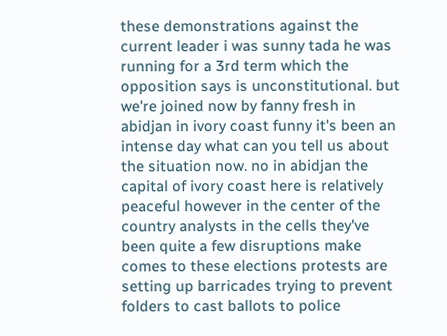these demonstrations against the current leader i was sunny tada he was running for a 3rd term which the opposition says is unconstitutional. but we're joined now by fanny fresh in abidjan in ivory coast funny it's been an intense day what can you tell us about the situation now. no in abidjan the capital of ivory coast here is relatively peaceful however in the center of the country analysts in the cells they've been quite a few disruptions make comes to these elections protests are setting up barricades trying to prevent folders to cast ballots to police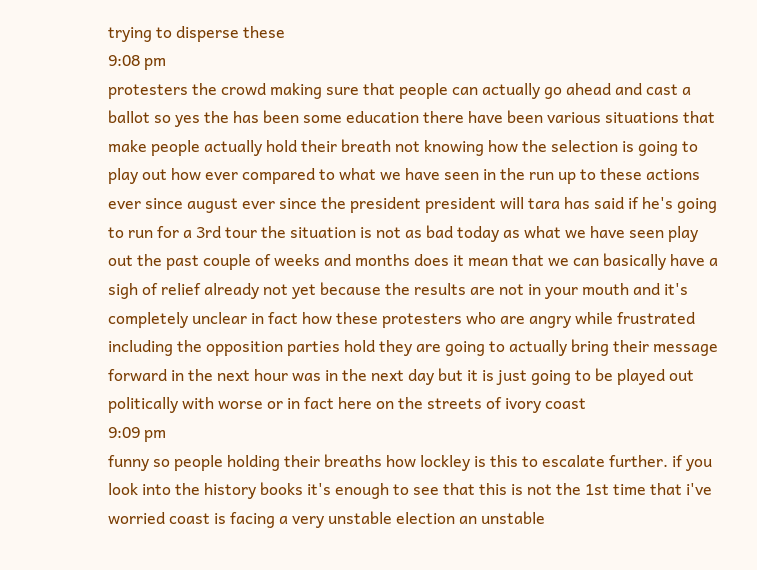trying to disperse these
9:08 pm
protesters the crowd making sure that people can actually go ahead and cast a ballot so yes the has been some education there have been various situations that make people actually hold their breath not knowing how the selection is going to play out how ever compared to what we have seen in the run up to these actions ever since august ever since the president president will tara has said if he's going to run for a 3rd tour the situation is not as bad today as what we have seen play out the past couple of weeks and months does it mean that we can basically have a sigh of relief already not yet because the results are not in your mouth and it's completely unclear in fact how these protesters who are angry while frustrated including the opposition parties hold they are going to actually bring their message forward in the next hour was in the next day but it is just going to be played out politically with worse or in fact here on the streets of ivory coast
9:09 pm
funny so people holding their breaths how lockley is this to escalate further. if you look into the history books it's enough to see that this is not the 1st time that i've worried coast is facing a very unstable election an unstable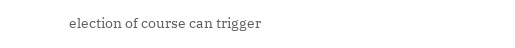election of course can trigger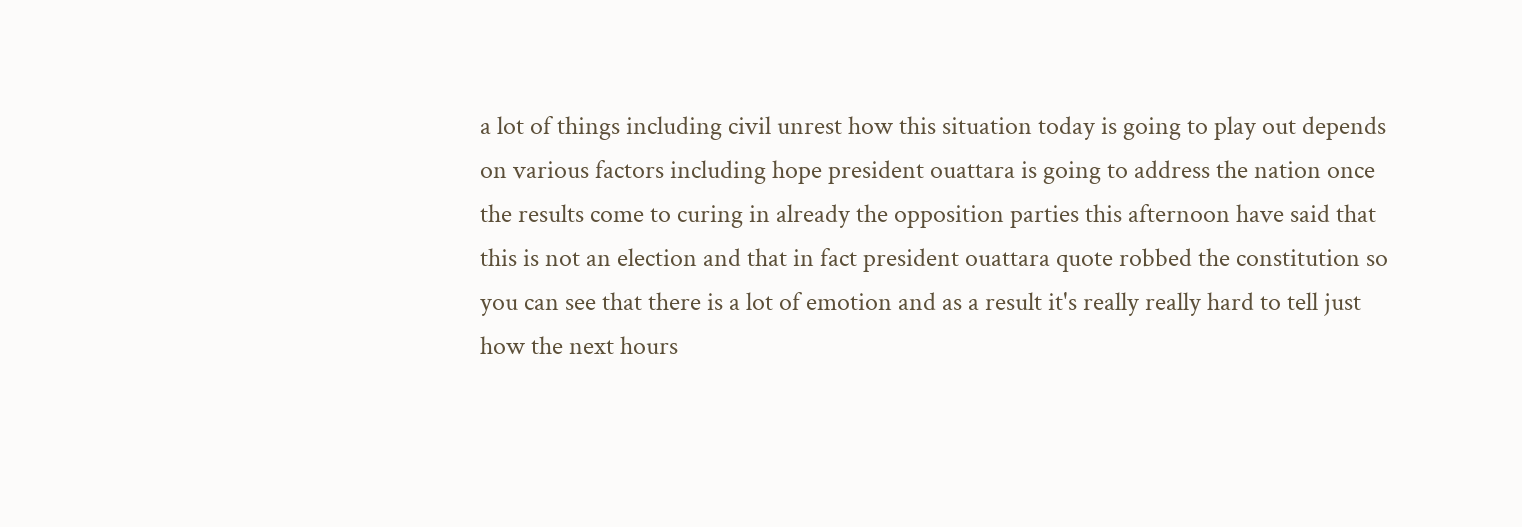a lot of things including civil unrest how this situation today is going to play out depends on various factors including hope president ouattara is going to address the nation once the results come to curing in already the opposition parties this afternoon have said that this is not an election and that in fact president ouattara quote robbed the constitution so you can see that there is a lot of emotion and as a result it's really really hard to tell just how the next hours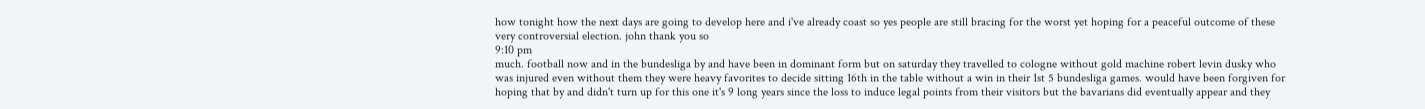how tonight how the next days are going to develop here and i've already coast so yes people are still bracing for the worst yet hoping for a peaceful outcome of these very controversial election. john thank you so
9:10 pm
much. football now and in the bundesliga by and have been in dominant form but on saturday they travelled to cologne without gold machine robert levin dusky who was injured even without them they were heavy favorites to decide sitting 16th in the table without a win in their 1st 5 bundesliga games. would have been forgiven for hoping that by and didn't turn up for this one it's 9 long years since the loss to induce legal points from their visitors but the bavarians did eventually appear and they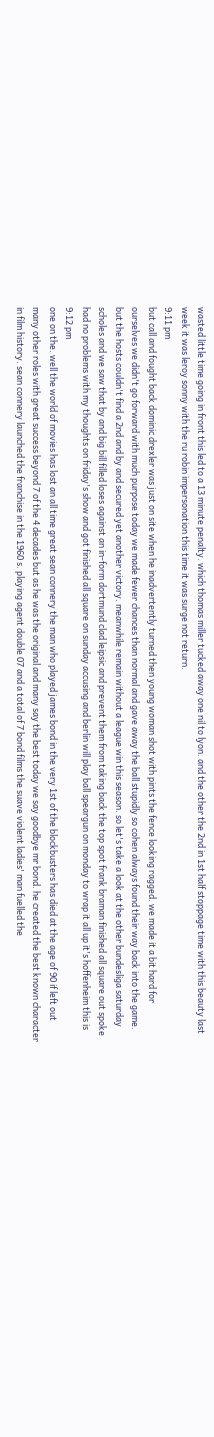wasted little time going in front this led to a 13 minute penalty. which thomas miller tucked away one nil to lyon. and the other the 2nd in 1st half stoppage time with this beauty last week it was leroy sonny with the ru robin impersonation this time it was surge not return.
9:11 pm
but call and fought back dominic drexler was just on site when he inadvertently turned then young woman shot with pints the fence looking ragged. we made it a bit hard for ourselves we didn't go forward with much purpose today we made fewer chances than normal and gave away the ball stupidly so cohen always found their way back into the game. but the hosts couldn't find a 2nd and by and secured yet another victory. meanwhile remain without a league win this season. so let's take a look at the other bundesliga saturday scholes and we saw that by and big bill filled loses against an in-form dortmund clad leipsic and prevent them from taking back the top spot frank braman finished all square out spoke had no problems with my thoughts on friday's show and got finished all square on sunday accusing and berlin will play ball speargun on monday to wrap it all up it's hoffenheim this is
9:12 pm
one on the. well the world of movies has lost an all time great sean connery the man who played james bond in the very 1st of the blockbusters has died at the age of 90 if left out many other roles with great success beyond 7 of the 4 decades but as he was the original and many say the best today we say goodbye mr bond. he created the best known character in film history. sean connery launched the franchise in the 1960 s. playing agent double 07 and a total of 7 bond films the suave violent ladies' man fuelled the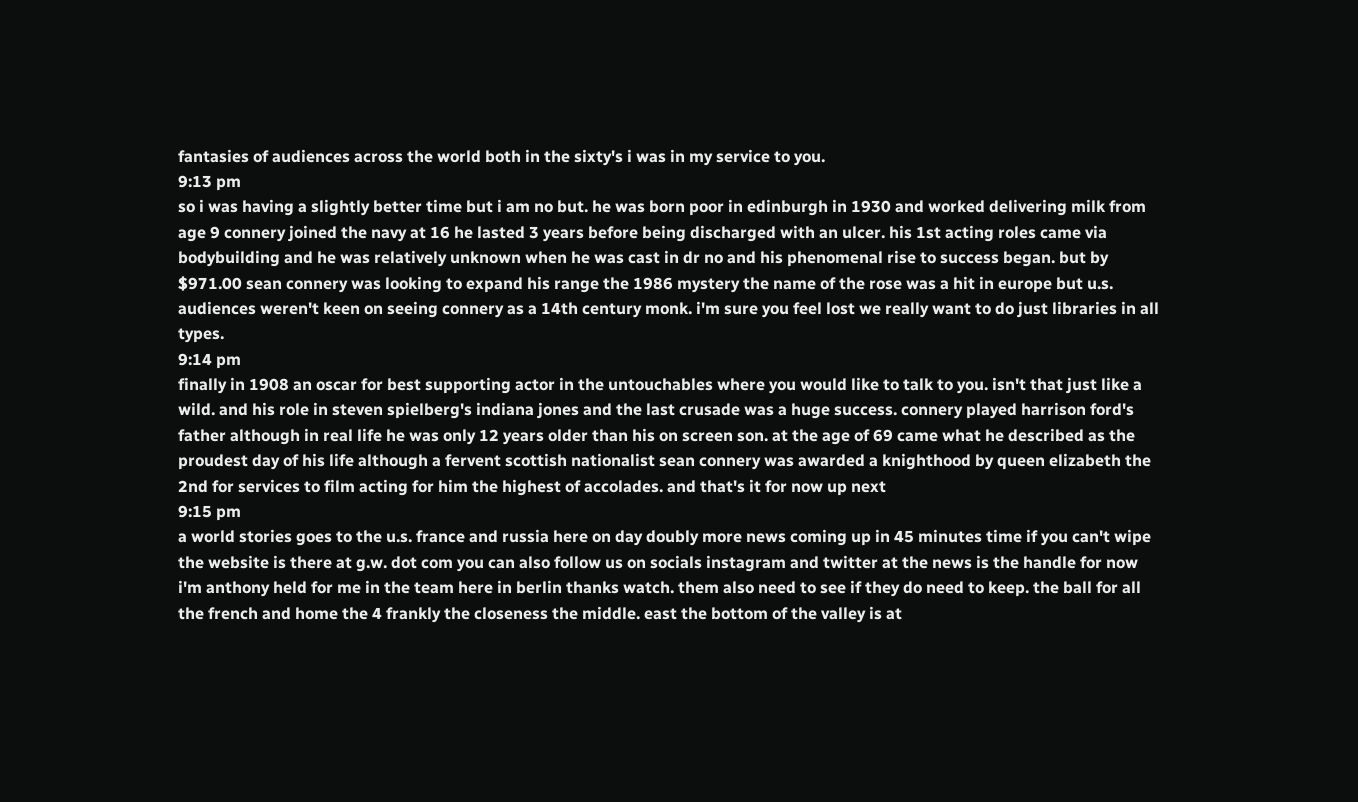fantasies of audiences across the world both in the sixty's i was in my service to you.
9:13 pm
so i was having a slightly better time but i am no but. he was born poor in edinburgh in 1930 and worked delivering milk from age 9 connery joined the navy at 16 he lasted 3 years before being discharged with an ulcer. his 1st acting roles came via bodybuilding and he was relatively unknown when he was cast in dr no and his phenomenal rise to success began. but by $971.00 sean connery was looking to expand his range the 1986 mystery the name of the rose was a hit in europe but u.s. audiences weren't keen on seeing connery as a 14th century monk. i'm sure you feel lost we really want to do just libraries in all types.
9:14 pm
finally in 1908 an oscar for best supporting actor in the untouchables where you would like to talk to you. isn't that just like a wild. and his role in steven spielberg's indiana jones and the last crusade was a huge success. connery played harrison ford's father although in real life he was only 12 years older than his on screen son. at the age of 69 came what he described as the proudest day of his life although a fervent scottish nationalist sean connery was awarded a knighthood by queen elizabeth the 2nd for services to film acting for him the highest of accolades. and that's it for now up next
9:15 pm
a world stories goes to the u.s. france and russia here on day doubly more news coming up in 45 minutes time if you can't wipe the website is there at g.w. dot com you can also follow us on socials instagram and twitter at the news is the handle for now i'm anthony held for me in the team here in berlin thanks watch. them also need to see if they do need to keep. the ball for all the french and home the 4 frankly the closeness the middle. east the bottom of the valley is at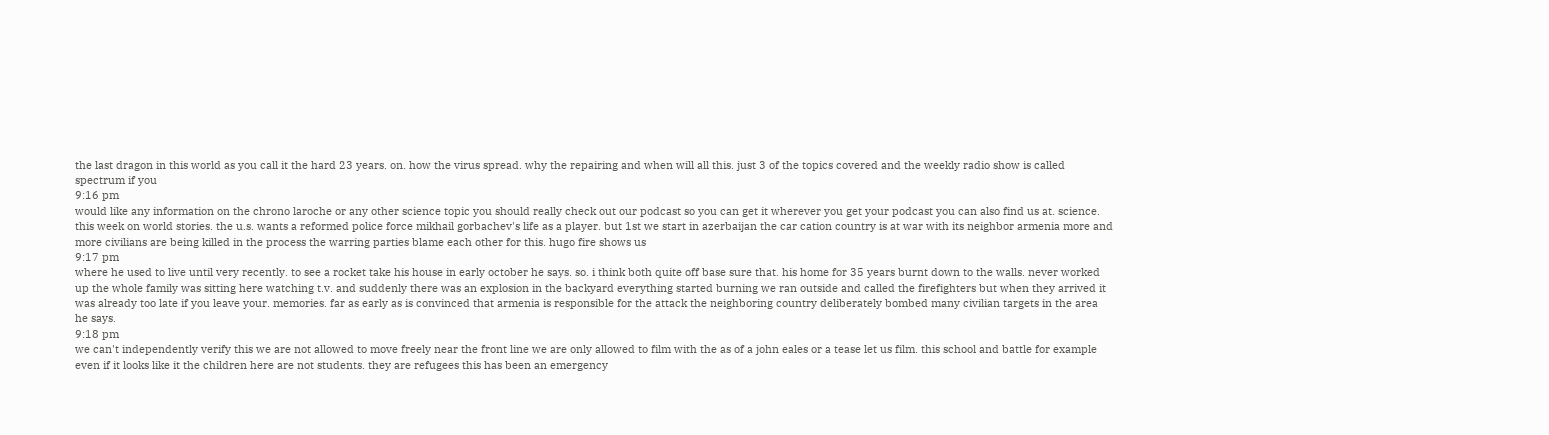the last dragon in this world as you call it the hard 23 years. on. how the virus spread. why the repairing and when will all this. just 3 of the topics covered and the weekly radio show is called spectrum if you
9:16 pm
would like any information on the chrono laroche or any other science topic you should really check out our podcast so you can get it wherever you get your podcast you can also find us at. science. this week on world stories. the u.s. wants a reformed police force mikhail gorbachev's life as a player. but 1st we start in azerbaijan the car cation country is at war with its neighbor armenia more and more civilians are being killed in the process the warring parties blame each other for this. hugo fire shows us
9:17 pm
where he used to live until very recently. to see a rocket take his house in early october he says. so. i think both quite off base sure that. his home for 35 years burnt down to the walls. never worked up the whole family was sitting here watching t.v. and suddenly there was an explosion in the backyard everything started burning we ran outside and called the firefighters but when they arrived it was already too late if you leave your. memories. far as early as is convinced that armenia is responsible for the attack the neighboring country deliberately bombed many civilian targets in the area he says.
9:18 pm
we can't independently verify this we are not allowed to move freely near the front line we are only allowed to film with the as of a john eales or a tease let us film. this school and battle for example even if it looks like it the children here are not students. they are refugees this has been an emergency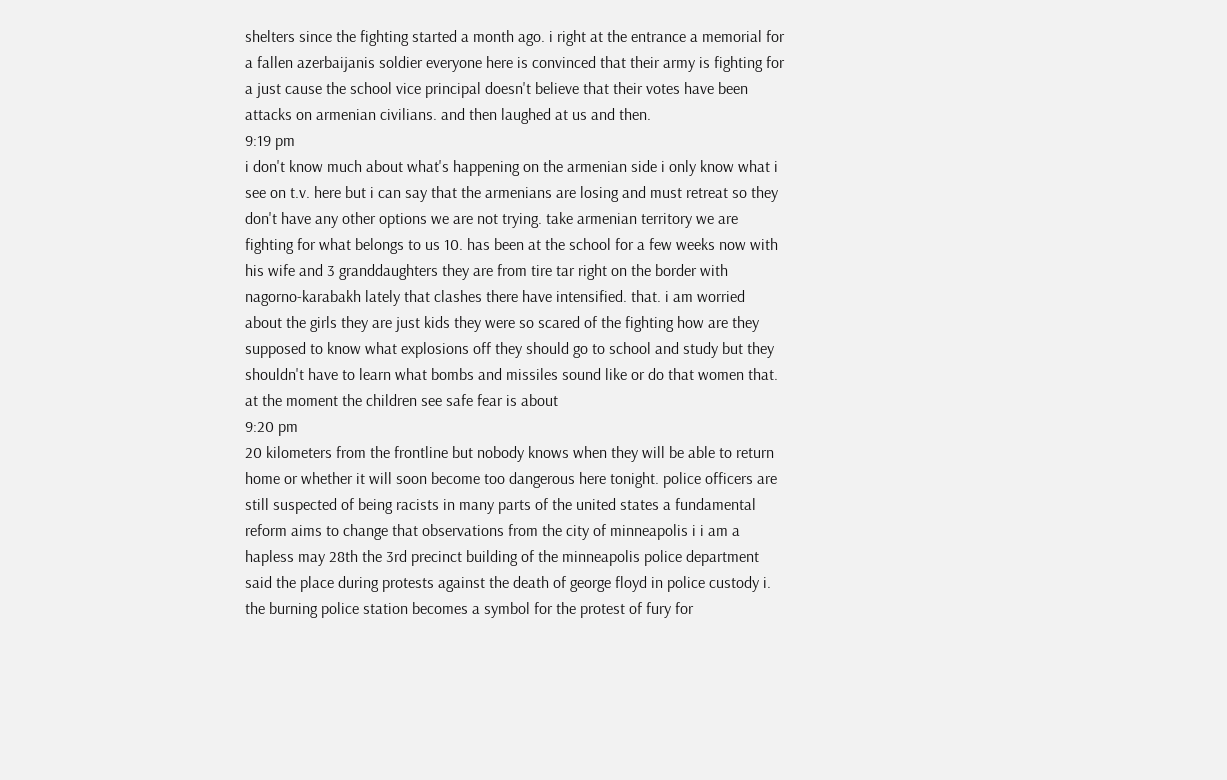shelters since the fighting started a month ago. i right at the entrance a memorial for a fallen azerbaijanis soldier everyone here is convinced that their army is fighting for a just cause the school vice principal doesn't believe that their votes have been attacks on armenian civilians. and then laughed at us and then.
9:19 pm
i don't know much about what's happening on the armenian side i only know what i see on t.v. here but i can say that the armenians are losing and must retreat so they don't have any other options we are not trying. take armenian territory we are fighting for what belongs to us 10. has been at the school for a few weeks now with his wife and 3 granddaughters they are from tire tar right on the border with nagorno-karabakh lately that clashes there have intensified. that. i am worried about the girls they are just kids they were so scared of the fighting how are they supposed to know what explosions off they should go to school and study but they shouldn't have to learn what bombs and missiles sound like or do that women that. at the moment the children see safe fear is about
9:20 pm
20 kilometers from the frontline but nobody knows when they will be able to return home or whether it will soon become too dangerous here tonight. police officers are still suspected of being racists in many parts of the united states a fundamental reform aims to change that observations from the city of minneapolis i i am a hapless may 28th the 3rd precinct building of the minneapolis police department said the place during protests against the death of george floyd in police custody i. the burning police station becomes a symbol for the protest of fury for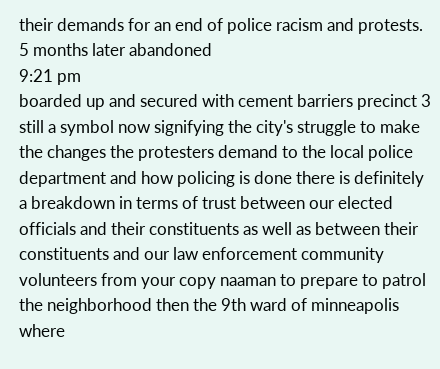their demands for an end of police racism and protests. 5 months later abandoned
9:21 pm
boarded up and secured with cement barriers precinct 3 still a symbol now signifying the city's struggle to make the changes the protesters demand to the local police department and how policing is done there is definitely a breakdown in terms of trust between our elected officials and their constituents as well as between their constituents and our law enforcement community volunteers from your copy naaman to prepare to patrol the neighborhood then the 9th ward of minneapolis where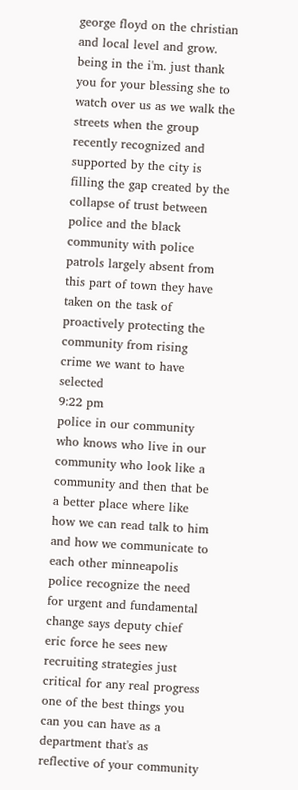george floyd on the christian and local level and grow. being in the i'm. just thank you for your blessing she to watch over us as we walk the streets when the group recently recognized and supported by the city is filling the gap created by the collapse of trust between police and the black community with police patrols largely absent from this part of town they have taken on the task of proactively protecting the community from rising crime we want to have selected
9:22 pm
police in our community who knows who live in our community who look like a community and then that be a better place where like how we can read talk to him and how we communicate to each other minneapolis police recognize the need for urgent and fundamental change says deputy chief eric force he sees new recruiting strategies just critical for any real progress one of the best things you can you can have as a department that's as reflective of your community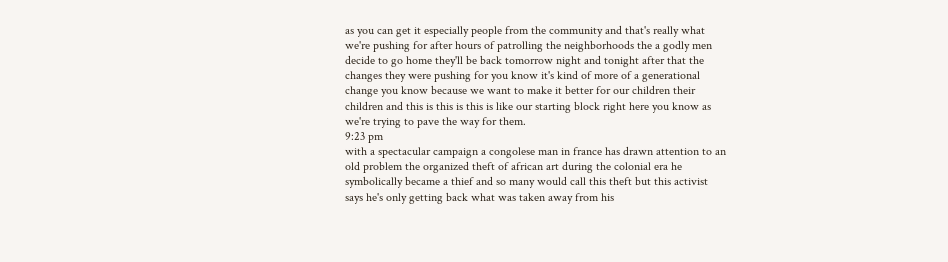as you can get it especially people from the community and that's really what we're pushing for after hours of patrolling the neighborhoods the a godly men decide to go home they'll be back tomorrow night and tonight after that the changes they were pushing for you know it's kind of more of a generational change you know because we want to make it better for our children their children and this is this is this is like our starting block right here you know as we're trying to pave the way for them.
9:23 pm
with a spectacular campaign a congolese man in france has drawn attention to an old problem the organized theft of african art during the colonial era he symbolically became a thief and so many would call this theft but this activist says he's only getting back what was taken away from his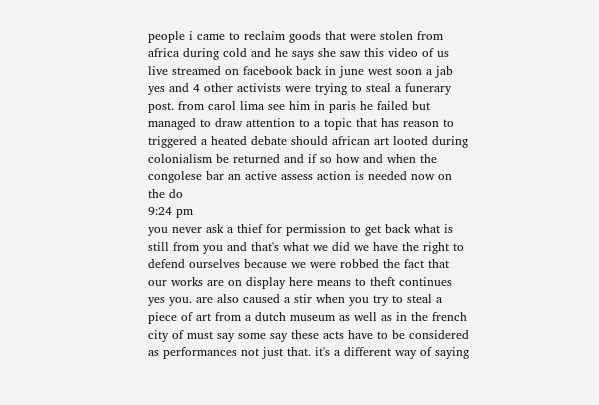people i came to reclaim goods that were stolen from africa during cold and he says she saw this video of us live streamed on facebook back in june west soon a jab yes and 4 other activists were trying to steal a funerary post. from carol lima see him in paris he failed but managed to draw attention to a topic that has reason to triggered a heated debate should african art looted during colonialism be returned and if so how and when the congolese bar an active assess action is needed now on the do
9:24 pm
you never ask a thief for permission to get back what is still from you and that's what we did we have the right to defend ourselves because we were robbed the fact that our works are on display here means to theft continues yes you. are also caused a stir when you try to steal a piece of art from a dutch museum as well as in the french city of must say some say these acts have to be considered as performances not just that. it's a different way of saying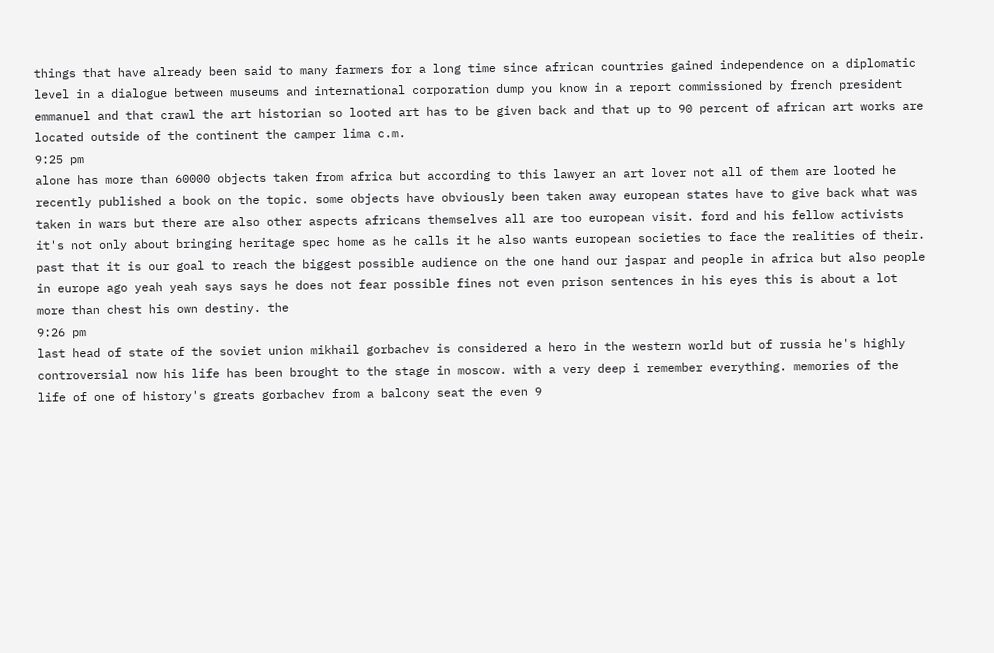things that have already been said to many farmers for a long time since african countries gained independence on a diplomatic level in a dialogue between museums and international corporation dump you know in a report commissioned by french president emmanuel and that crawl the art historian so looted art has to be given back and that up to 90 percent of african art works are located outside of the continent the camper lima c.m.
9:25 pm
alone has more than 60000 objects taken from africa but according to this lawyer an art lover not all of them are looted he recently published a book on the topic. some objects have obviously been taken away european states have to give back what was taken in wars but there are also other aspects africans themselves all are too european visit. ford and his fellow activists it's not only about bringing heritage spec home as he calls it he also wants european societies to face the realities of their. past that it is our goal to reach the biggest possible audience on the one hand our jaspar and people in africa but also people in europe ago yeah yeah says says he does not fear possible fines not even prison sentences in his eyes this is about a lot more than chest his own destiny. the
9:26 pm
last head of state of the soviet union mikhail gorbachev is considered a hero in the western world but of russia he's highly controversial now his life has been brought to the stage in moscow. with a very deep i remember everything. memories of the life of one of history's greats gorbachev from a balcony seat the even 9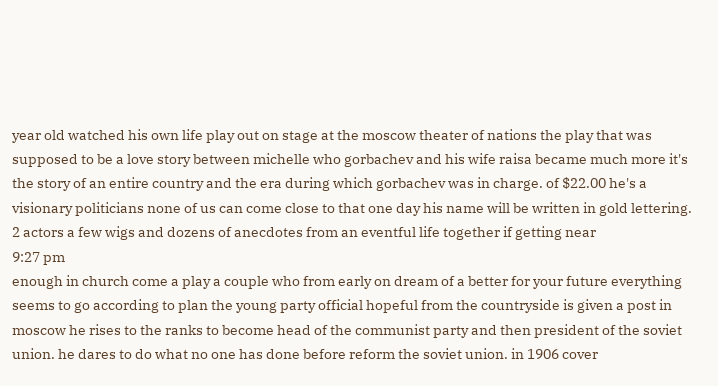year old watched his own life play out on stage at the moscow theater of nations the play that was supposed to be a love story between michelle who gorbachev and his wife raisa became much more it's the story of an entire country and the era during which gorbachev was in charge. of $22.00 he's a visionary politicians none of us can come close to that one day his name will be written in gold lettering. 2 actors a few wigs and dozens of anecdotes from an eventful life together if getting near
9:27 pm
enough in church come a play a couple who from early on dream of a better for your future everything seems to go according to plan the young party official hopeful from the countryside is given a post in moscow he rises to the ranks to become head of the communist party and then president of the soviet union. he dares to do what no one has done before reform the soviet union. in 1906 cover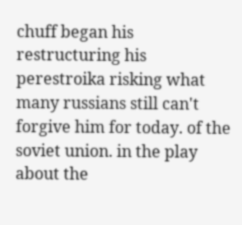chuff began his restructuring his perestroika risking what many russians still can't forgive him for today. of the soviet union. in the play about the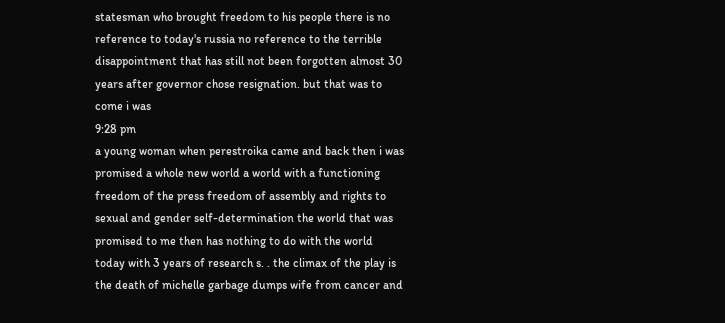statesman who brought freedom to his people there is no reference to today's russia no reference to the terrible disappointment that has still not been forgotten almost 30 years after governor chose resignation. but that was to come i was
9:28 pm
a young woman when perestroika came and back then i was promised a whole new world a world with a functioning freedom of the press freedom of assembly and rights to sexual and gender self-determination the world that was promised to me then has nothing to do with the world today with 3 years of research s. . the climax of the play is the death of michelle garbage dumps wife from cancer and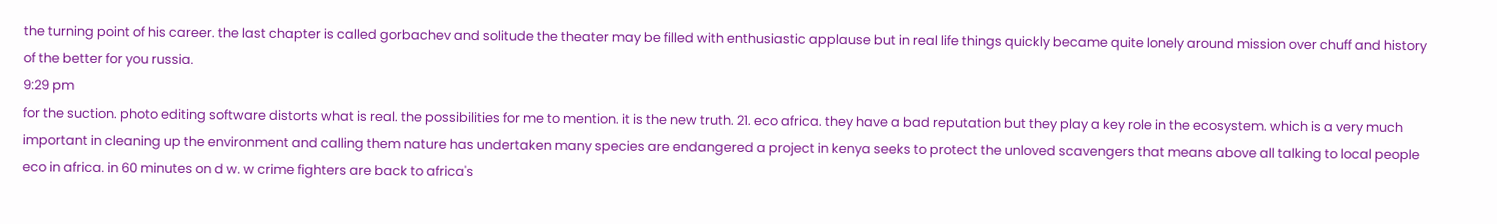the turning point of his career. the last chapter is called gorbachev and solitude the theater may be filled with enthusiastic applause but in real life things quickly became quite lonely around mission over chuff and history of the better for you russia.
9:29 pm
for the suction. photo editing software distorts what is real. the possibilities for me to mention. it is the new truth. 21. eco africa. they have a bad reputation but they play a key role in the ecosystem. which is a very much important in cleaning up the environment and calling them nature has undertaken many species are endangered a project in kenya seeks to protect the unloved scavengers that means above all talking to local people eco in africa. in 60 minutes on d w. w crime fighters are back to africa's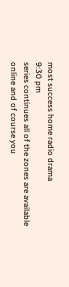most success home radio drama
9:30 pm
series continues all of the zones are available online and of course you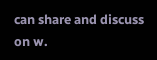can share and discuss on w.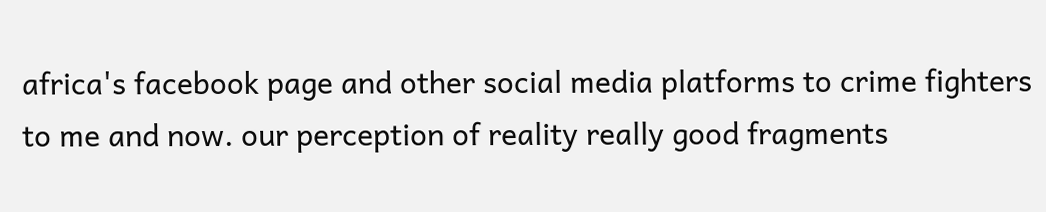africa's facebook page and other social media platforms to crime fighters to me and now. our perception of reality really good fragments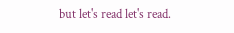but let's read let's read.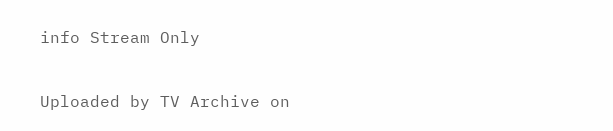info Stream Only

Uploaded by TV Archive on